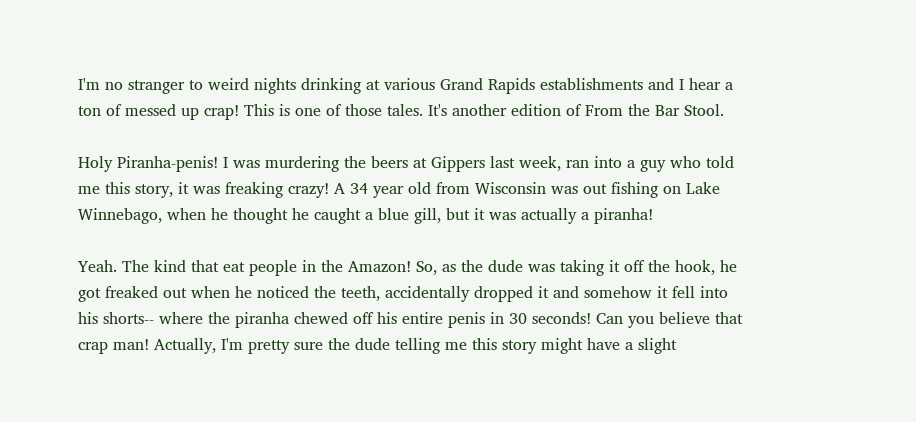I'm no stranger to weird nights drinking at various Grand Rapids establishments and I hear a ton of messed up crap! This is one of those tales. It's another edition of From the Bar Stool.

Holy Piranha-penis! I was murdering the beers at Gippers last week, ran into a guy who told me this story, it was freaking crazy! A 34 year old from Wisconsin was out fishing on Lake Winnebago, when he thought he caught a blue gill, but it was actually a piranha!

Yeah. The kind that eat people in the Amazon! So, as the dude was taking it off the hook, he got freaked out when he noticed the teeth, accidentally dropped it and somehow it fell into his shorts-- where the piranha chewed off his entire penis in 30 seconds! Can you believe that crap man! Actually, I'm pretty sure the dude telling me this story might have a slight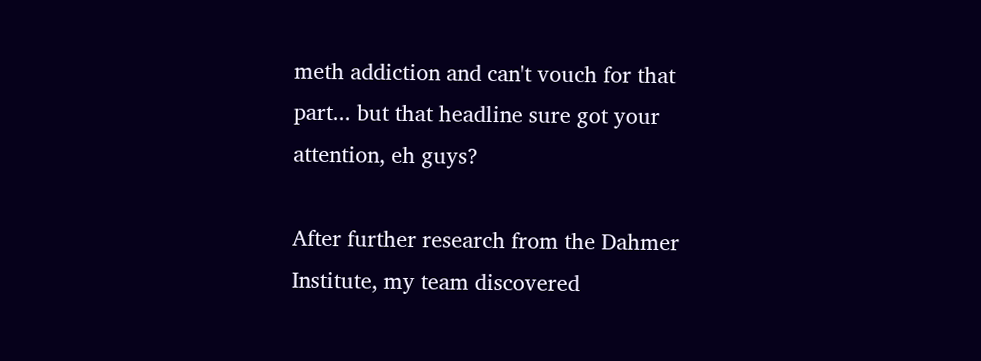meth addiction and can't vouch for that part... but that headline sure got your attention, eh guys?

After further research from the Dahmer Institute, my team discovered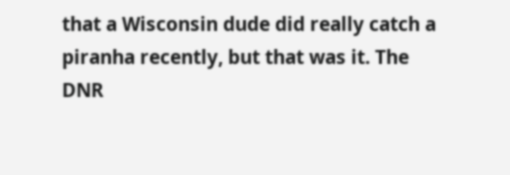that a Wisconsin dude did really catch a piranha recently, but that was it. The DNR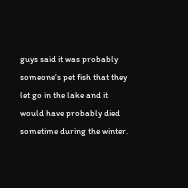guys said it was probably someone's pet fish that they let go in the lake and it would have probably died sometime during the winter.